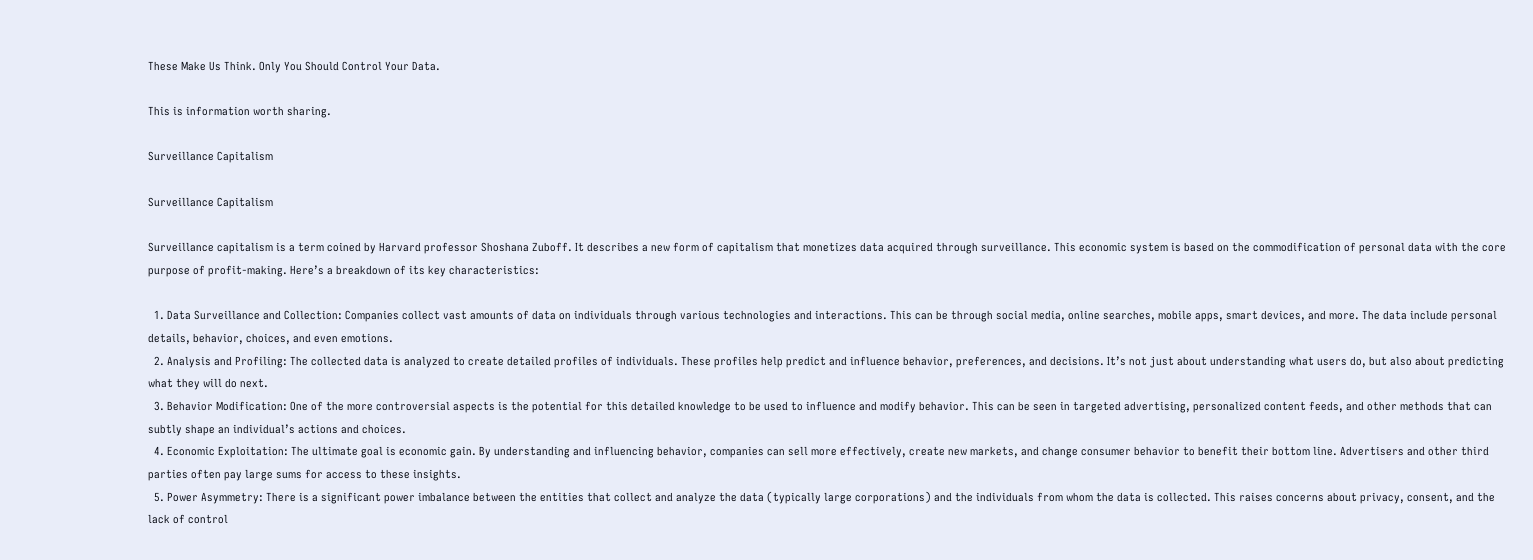These Make Us Think. Only You Should Control Your Data.

This is information worth sharing.

Surveillance Capitalism

Surveillance Capitalism

Surveillance capitalism is a term coined by Harvard professor Shoshana Zuboff. It describes a new form of capitalism that monetizes data acquired through surveillance. This economic system is based on the commodification of personal data with the core purpose of profit-making. Here’s a breakdown of its key characteristics:

  1. Data Surveillance and Collection: Companies collect vast amounts of data on individuals through various technologies and interactions. This can be through social media, online searches, mobile apps, smart devices, and more. The data include personal details, behavior, choices, and even emotions.
  2. Analysis and Profiling: The collected data is analyzed to create detailed profiles of individuals. These profiles help predict and influence behavior, preferences, and decisions. It’s not just about understanding what users do, but also about predicting what they will do next.
  3. Behavior Modification: One of the more controversial aspects is the potential for this detailed knowledge to be used to influence and modify behavior. This can be seen in targeted advertising, personalized content feeds, and other methods that can subtly shape an individual’s actions and choices.
  4. Economic Exploitation: The ultimate goal is economic gain. By understanding and influencing behavior, companies can sell more effectively, create new markets, and change consumer behavior to benefit their bottom line. Advertisers and other third parties often pay large sums for access to these insights.
  5. Power Asymmetry: There is a significant power imbalance between the entities that collect and analyze the data (typically large corporations) and the individuals from whom the data is collected. This raises concerns about privacy, consent, and the lack of control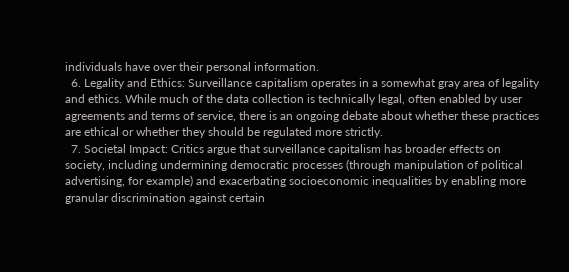individuals have over their personal information.
  6. Legality and Ethics: Surveillance capitalism operates in a somewhat gray area of legality and ethics. While much of the data collection is technically legal, often enabled by user agreements and terms of service, there is an ongoing debate about whether these practices are ethical or whether they should be regulated more strictly.
  7. Societal Impact: Critics argue that surveillance capitalism has broader effects on society, including undermining democratic processes (through manipulation of political advertising, for example) and exacerbating socioeconomic inequalities by enabling more granular discrimination against certain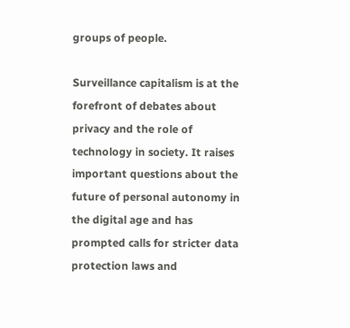groups of people.

Surveillance capitalism is at the forefront of debates about privacy and the role of technology in society. It raises important questions about the future of personal autonomy in the digital age and has prompted calls for stricter data protection laws and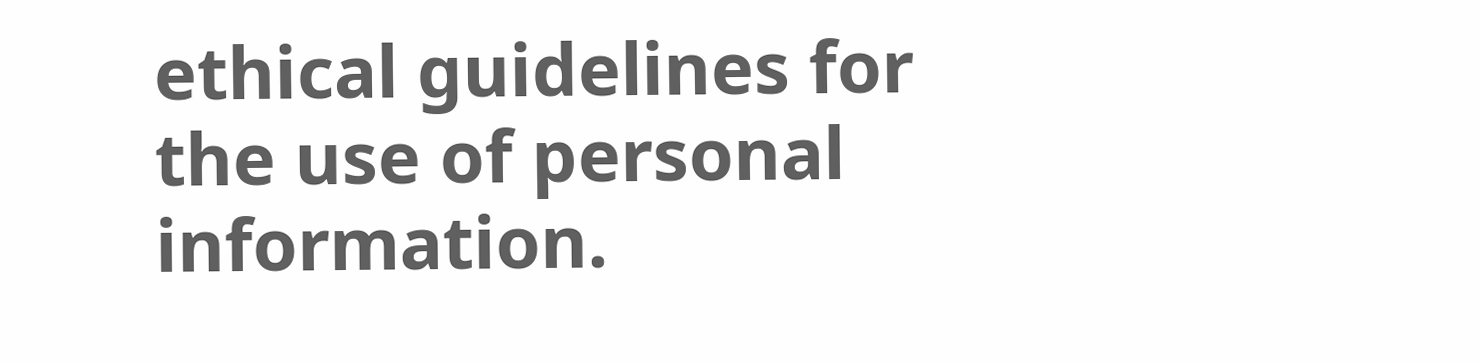ethical guidelines for the use of personal information.